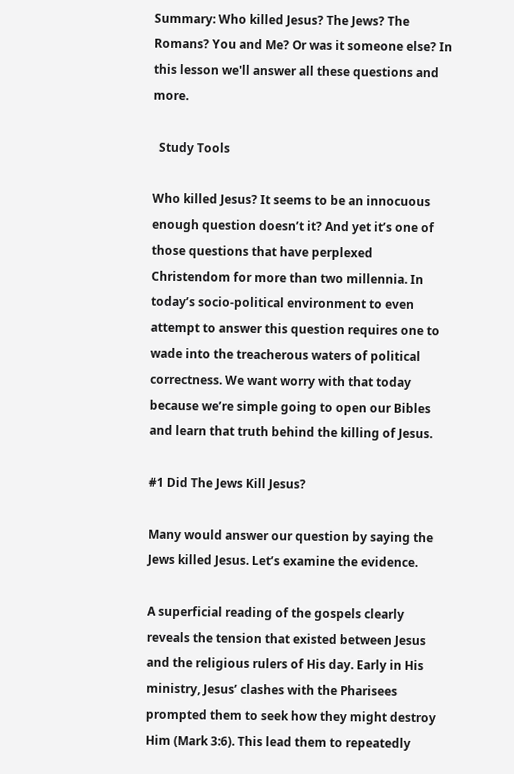Summary: Who killed Jesus? The Jews? The Romans? You and Me? Or was it someone else? In this lesson we'll answer all these questions and more.

  Study Tools

Who killed Jesus? It seems to be an innocuous enough question doesn’t it? And yet it’s one of those questions that have perplexed Christendom for more than two millennia. In today’s socio-political environment to even attempt to answer this question requires one to wade into the treacherous waters of political correctness. We want worry with that today because we’re simple going to open our Bibles and learn that truth behind the killing of Jesus.

#1 Did The Jews Kill Jesus?

Many would answer our question by saying the Jews killed Jesus. Let’s examine the evidence.

A superficial reading of the gospels clearly reveals the tension that existed between Jesus and the religious rulers of His day. Early in His ministry, Jesus’ clashes with the Pharisees prompted them to seek how they might destroy Him (Mark 3:6). This lead them to repeatedly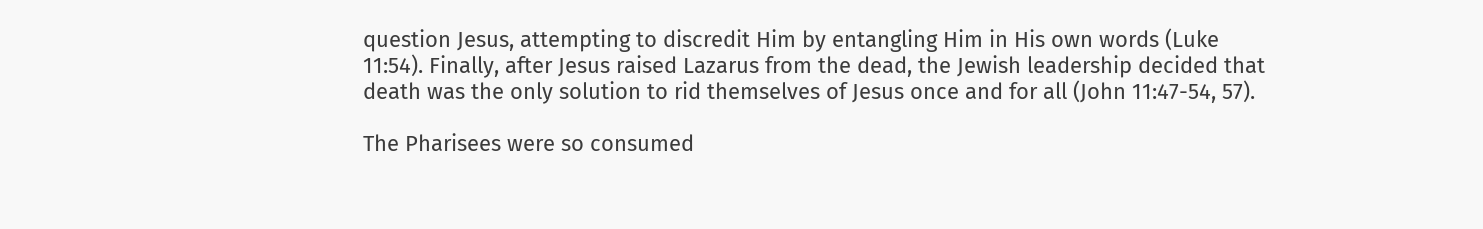question Jesus, attempting to discredit Him by entangling Him in His own words (Luke 11:54). Finally, after Jesus raised Lazarus from the dead, the Jewish leadership decided that death was the only solution to rid themselves of Jesus once and for all (John 11:47-54, 57).

The Pharisees were so consumed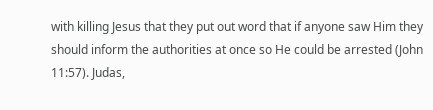with killing Jesus that they put out word that if anyone saw Him they should inform the authorities at once so He could be arrested (John 11:57). Judas,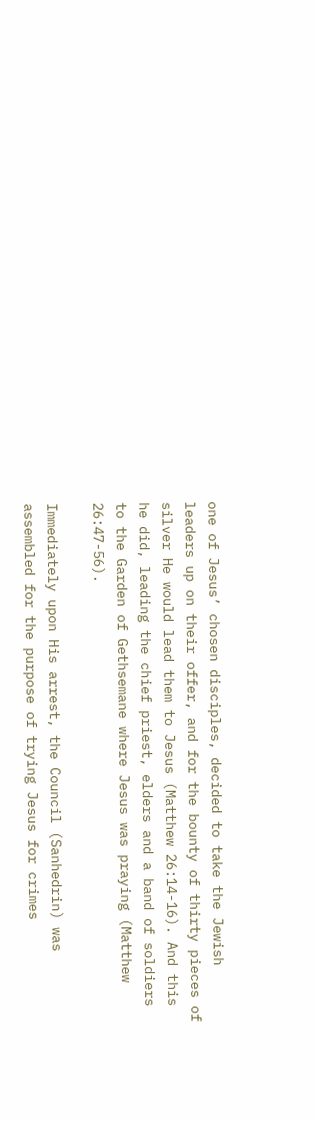one of Jesus’ chosen disciples, decided to take the Jewish leaders up on their offer, and for the bounty of thirty pieces of silver He would lead them to Jesus (Matthew 26:14-16). And this he did, leading the chief priest, elders and a band of soldiers to the Garden of Gethsemane where Jesus was praying (Matthew 26:47-56).

Immediately upon His arrest, the Council (Sanhedrin) was assembled for the purpose of trying Jesus for crimes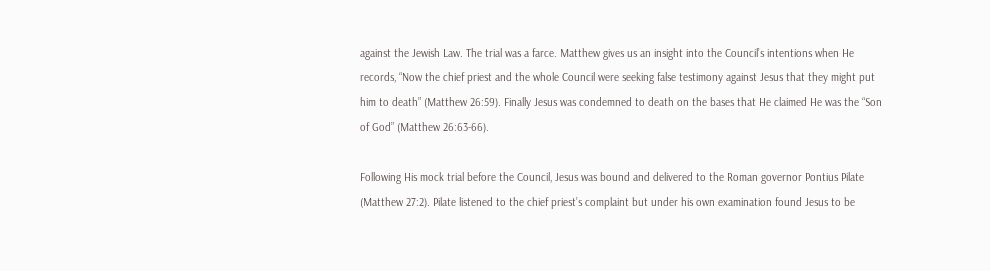against the Jewish Law. The trial was a farce. Matthew gives us an insight into the Council’s intentions when He records, “Now the chief priest and the whole Council were seeking false testimony against Jesus that they might put him to death” (Matthew 26:59). Finally Jesus was condemned to death on the bases that He claimed He was the “Son of God” (Matthew 26:63-66).

Following His mock trial before the Council, Jesus was bound and delivered to the Roman governor Pontius Pilate (Matthew 27:2). Pilate listened to the chief priest’s complaint but under his own examination found Jesus to be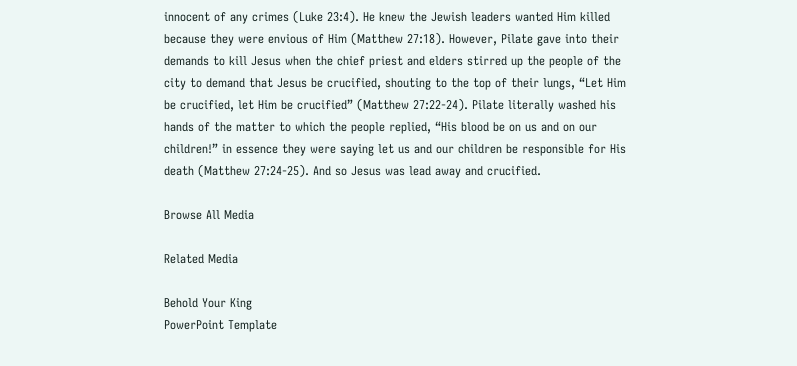innocent of any crimes (Luke 23:4). He knew the Jewish leaders wanted Him killed because they were envious of Him (Matthew 27:18). However, Pilate gave into their demands to kill Jesus when the chief priest and elders stirred up the people of the city to demand that Jesus be crucified, shouting to the top of their lungs, “Let Him be crucified, let Him be crucified” (Matthew 27:22-24). Pilate literally washed his hands of the matter to which the people replied, “His blood be on us and on our children!” in essence they were saying let us and our children be responsible for His death (Matthew 27:24-25). And so Jesus was lead away and crucified.

Browse All Media

Related Media

Behold Your King
PowerPoint Template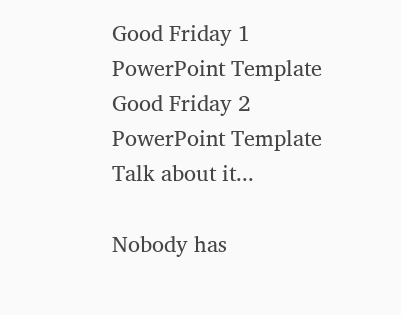Good Friday 1
PowerPoint Template
Good Friday 2
PowerPoint Template
Talk about it...

Nobody has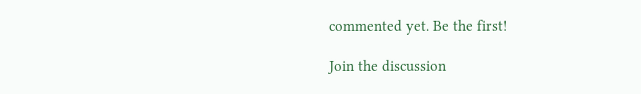commented yet. Be the first!

Join the discussion